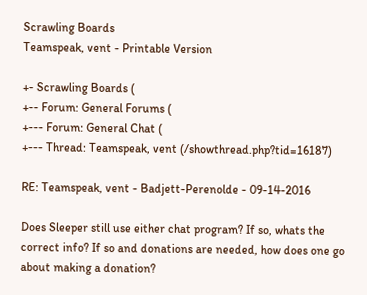Scrawling Boards
Teamspeak, vent - Printable Version

+- Scrawling Boards (
+-- Forum: General Forums (
+--- Forum: General Chat (
+--- Thread: Teamspeak, vent (/showthread.php?tid=16187)

RE: Teamspeak, vent - Badjett-Perenolde - 09-14-2016

Does Sleeper still use either chat program? If so, whats the correct info? If so and donations are needed, how does one go about making a donation?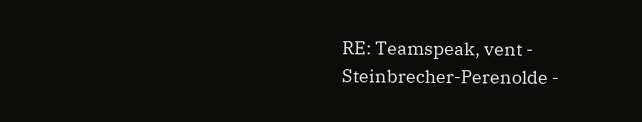RE: Teamspeak, vent - Steinbrecher-Perenolde -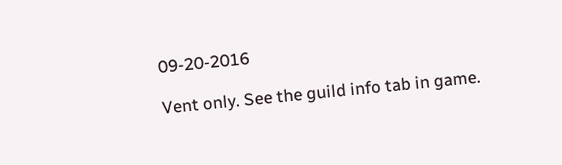09-20-2016

Vent only. See the guild info tab in game.